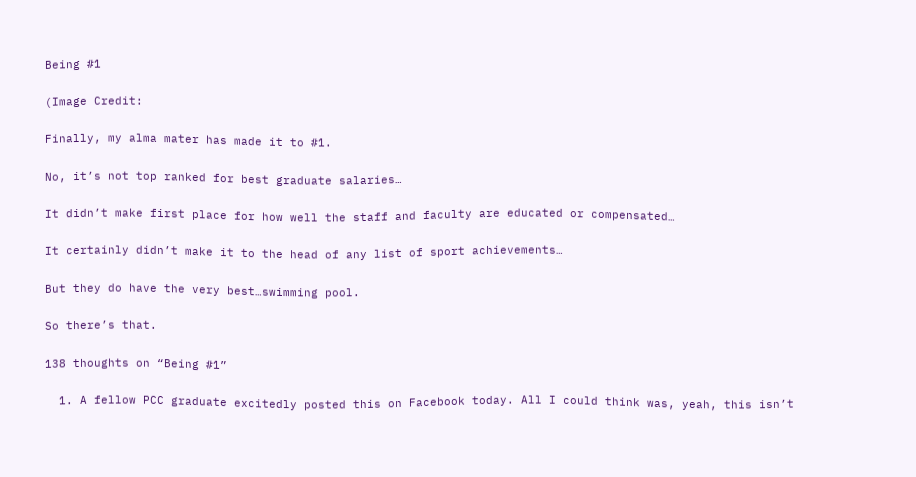Being #1

(Image Credit:

Finally, my alma mater has made it to #1.

No, it’s not top ranked for best graduate salaries…

It didn’t make first place for how well the staff and faculty are educated or compensated…

It certainly didn’t make it to the head of any list of sport achievements…

But they do have the very best…swimming pool.

So there’s that.

138 thoughts on “Being #1”

  1. A fellow PCC graduate excitedly posted this on Facebook today. All I could think was, yeah, this isn’t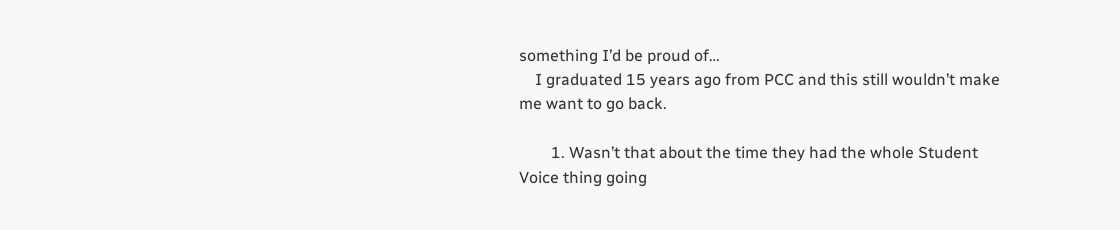something I’d be proud of…
    I graduated 15 years ago from PCC and this still wouldn’t make me want to go back.

        1. Wasn’t that about the time they had the whole Student Voice thing going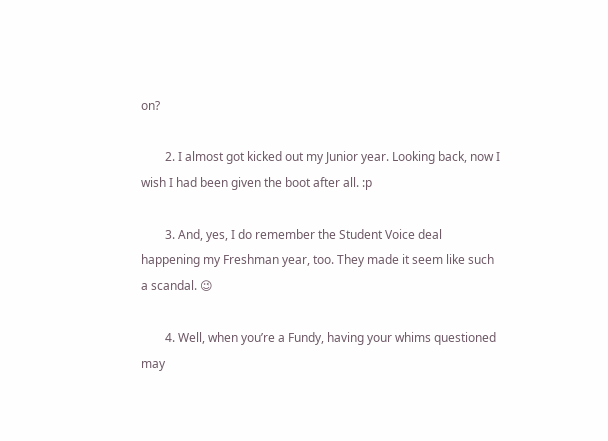on?

        2. I almost got kicked out my Junior year. Looking back, now I wish I had been given the boot after all. :p

        3. And, yes, I do remember the Student Voice deal happening my Freshman year, too. They made it seem like such a scandal. 😉

        4. Well, when you’re a Fundy, having your whims questioned may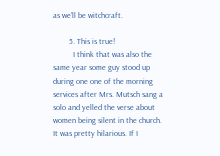as we’ll be witchcraft.

        5. This is true!
          I think that was also the same year some guy stood up during one one of the morning services after Mrs. Mutsch sang a solo and yelled the verse about women being silent in the church. It was pretty hilarious. If I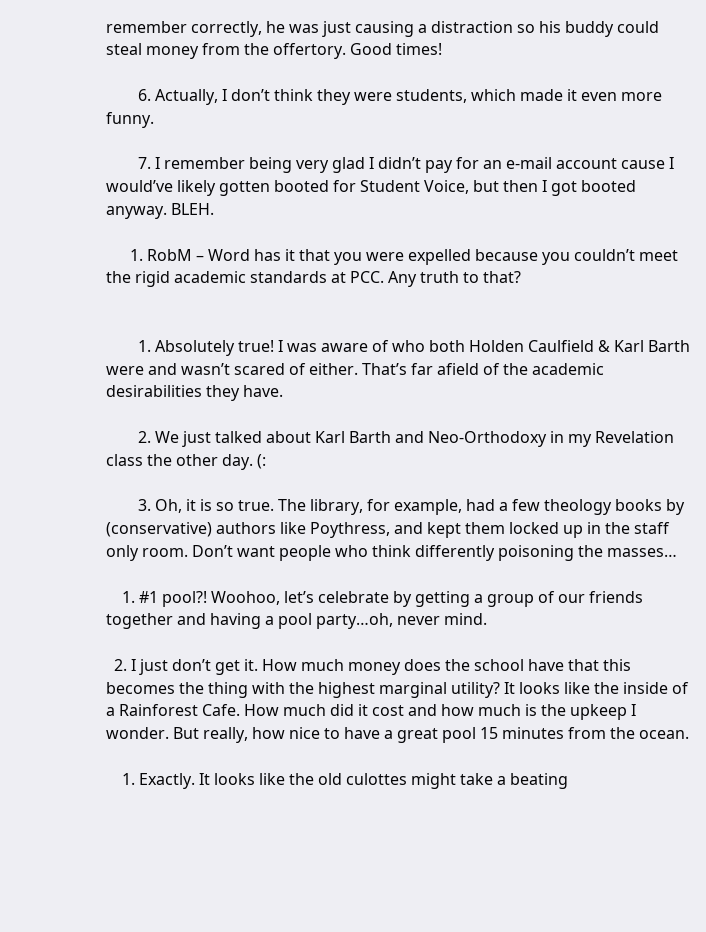remember correctly, he was just causing a distraction so his buddy could steal money from the offertory. Good times!

        6. Actually, I don’t think they were students, which made it even more funny.

        7. I remember being very glad I didn’t pay for an e-mail account cause I would’ve likely gotten booted for Student Voice, but then I got booted anyway. BLEH.

      1. RobM – Word has it that you were expelled because you couldn’t meet the rigid academic standards at PCC. Any truth to that?


        1. Absolutely true! I was aware of who both Holden Caulfield & Karl Barth were and wasn’t scared of either. That’s far afield of the academic desirabilities they have.

        2. We just talked about Karl Barth and Neo-Orthodoxy in my Revelation class the other day. (:

        3. Oh, it is so true. The library, for example, had a few theology books by (conservative) authors like Poythress, and kept them locked up in the staff only room. Don’t want people who think differently poisoning the masses…

    1. #1 pool?! Woohoo, let’s celebrate by getting a group of our friends together and having a pool party…oh, never mind.

  2. I just don’t get it. How much money does the school have that this becomes the thing with the highest marginal utility? It looks like the inside of a Rainforest Cafe. How much did it cost and how much is the upkeep I wonder. But really, how nice to have a great pool 15 minutes from the ocean.

    1. Exactly. It looks like the old culottes might take a beating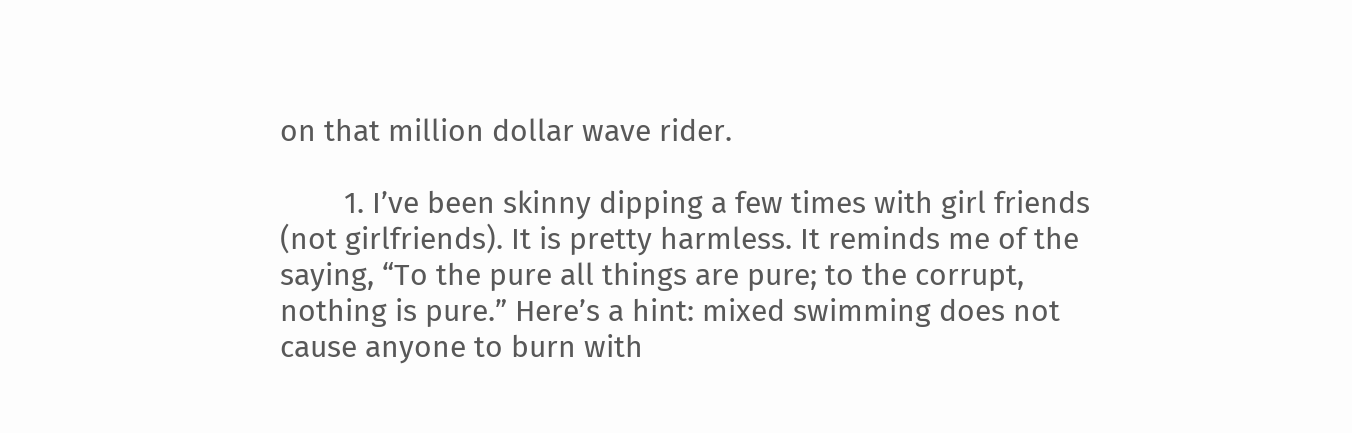on that million dollar wave rider.

        1. I’ve been skinny dipping a few times with girl friends (not girlfriends). It is pretty harmless. It reminds me of the saying, “To the pure all things are pure; to the corrupt, nothing is pure.” Here’s a hint: mixed swimming does not cause anyone to burn with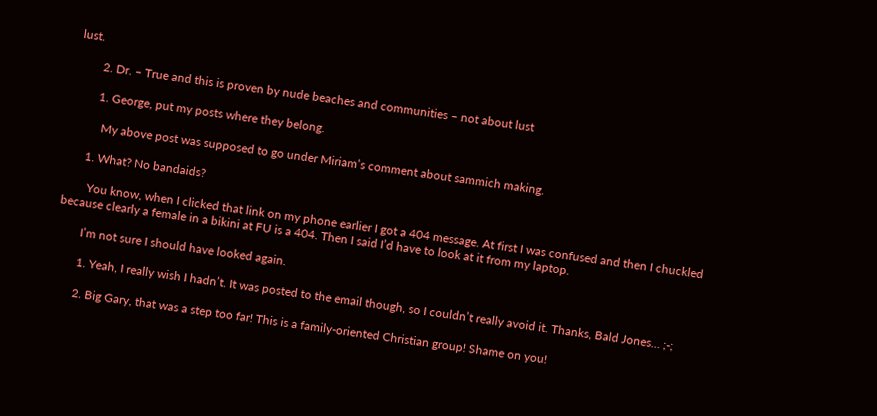lust.

        2. Dr. – True and this is proven by nude beaches and communities – not about lust

        1. George, put my posts where they belong.

          My above post was supposed to go under Miriam’s comment about sammich making.

      1. What? No bandaids?

        You know, when I clicked that link on my phone earlier I got a 404 message. At first I was confused and then I chuckled because clearly a female in a bikini at FU is a 404. Then I said I’d have to look at it from my laptop.

        I’m not sure I should have looked again.

        1. Yeah, I really wish I hadn’t. It was posted to the email though, so I couldn’t really avoid it. Thanks, Bald Jones… ;-;

        2. Big Gary, that was a step too far! This is a family-oriented Christian group! Shame on you!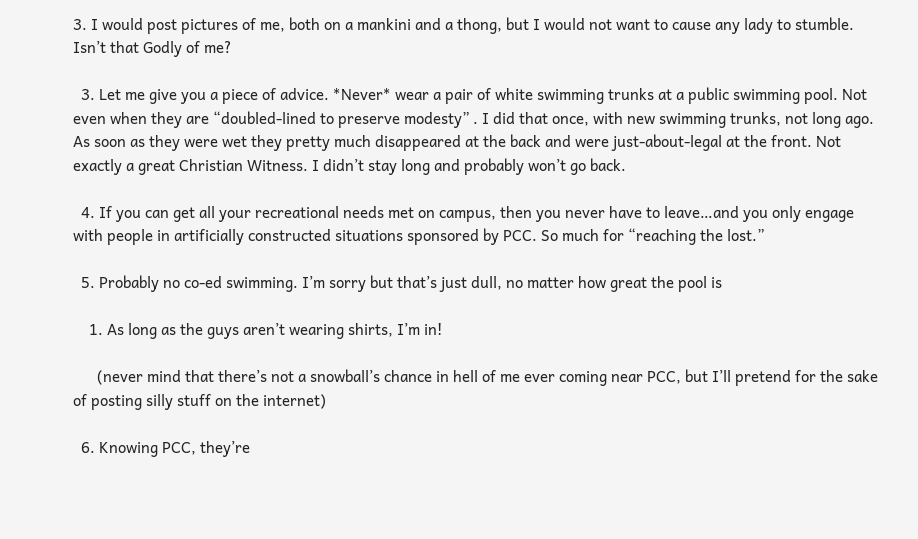3. I would post pictures of me, both on a mankini and a thong, but I would not want to cause any lady to stumble. Isn’t that Godly of me?

  3. Let me give you a piece of advice. *Never* wear a pair of white swimming trunks at a public swimming pool. Not even when they are “doubled-lined to preserve modesty” . I did that once, with new swimming trunks, not long ago. As soon as they were wet they pretty much disappeared at the back and were just-about-legal at the front. Not exactly a great Christian Witness. I didn’t stay long and probably won’t go back.

  4. If you can get all your recreational needs met on campus, then you never have to leave…and you only engage with people in artificially constructed situations sponsored by PCC. So much for “reaching the lost.”

  5. Probably no co-ed swimming. I’m sorry but that’s just dull, no matter how great the pool is

    1. As long as the guys aren’t wearing shirts, I’m in!

      (never mind that there’s not a snowball’s chance in hell of me ever coming near PCC, but I’ll pretend for the sake of posting silly stuff on the internet)

  6. Knowing PCC, they’re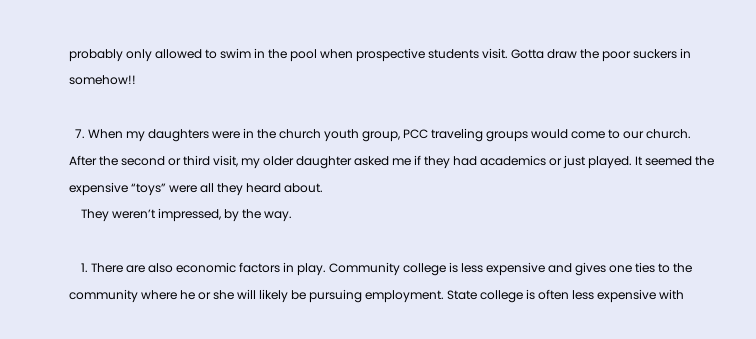probably only allowed to swim in the pool when prospective students visit. Gotta draw the poor suckers in somehow!!

  7. When my daughters were in the church youth group, PCC traveling groups would come to our church. After the second or third visit, my older daughter asked me if they had academics or just played. It seemed the expensive “toys” were all they heard about.
    They weren’t impressed, by the way.

    1. There are also economic factors in play. Community college is less expensive and gives one ties to the community where he or she will likely be pursuing employment. State college is often less expensive with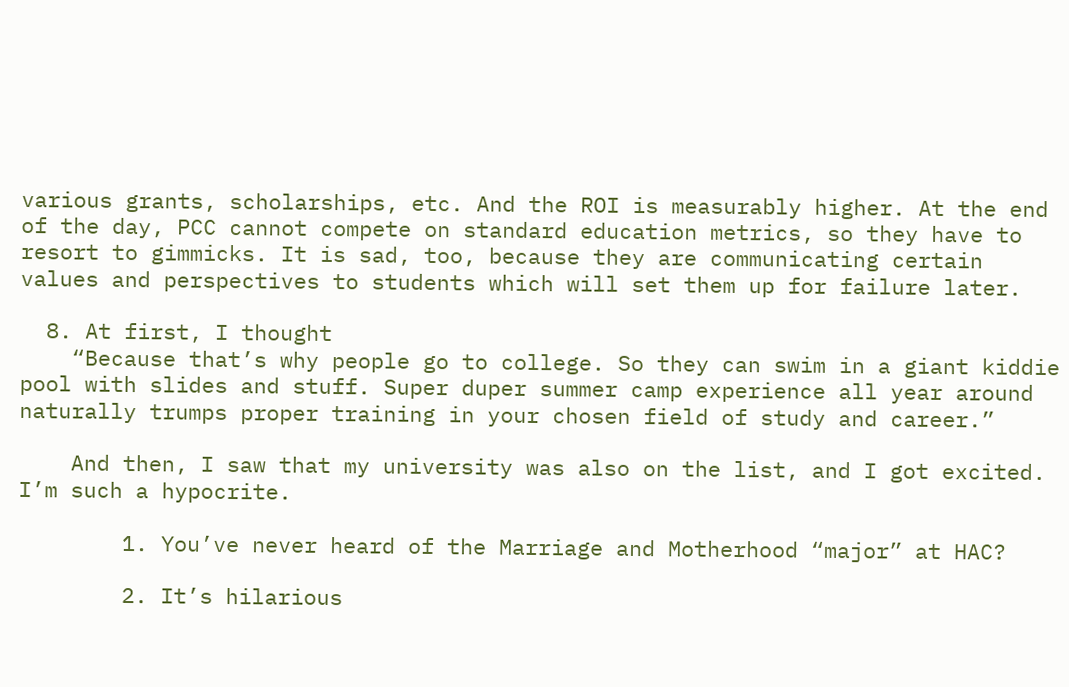various grants, scholarships, etc. And the ROI is measurably higher. At the end of the day, PCC cannot compete on standard education metrics, so they have to resort to gimmicks. It is sad, too, because they are communicating certain values and perspectives to students which will set them up for failure later.

  8. At first, I thought
    “Because that’s why people go to college. So they can swim in a giant kiddie pool with slides and stuff. Super duper summer camp experience all year around naturally trumps proper training in your chosen field of study and career.”

    And then, I saw that my university was also on the list, and I got excited. I’m such a hypocrite.

        1. You’ve never heard of the Marriage and Motherhood “major” at HAC?

        2. It’s hilarious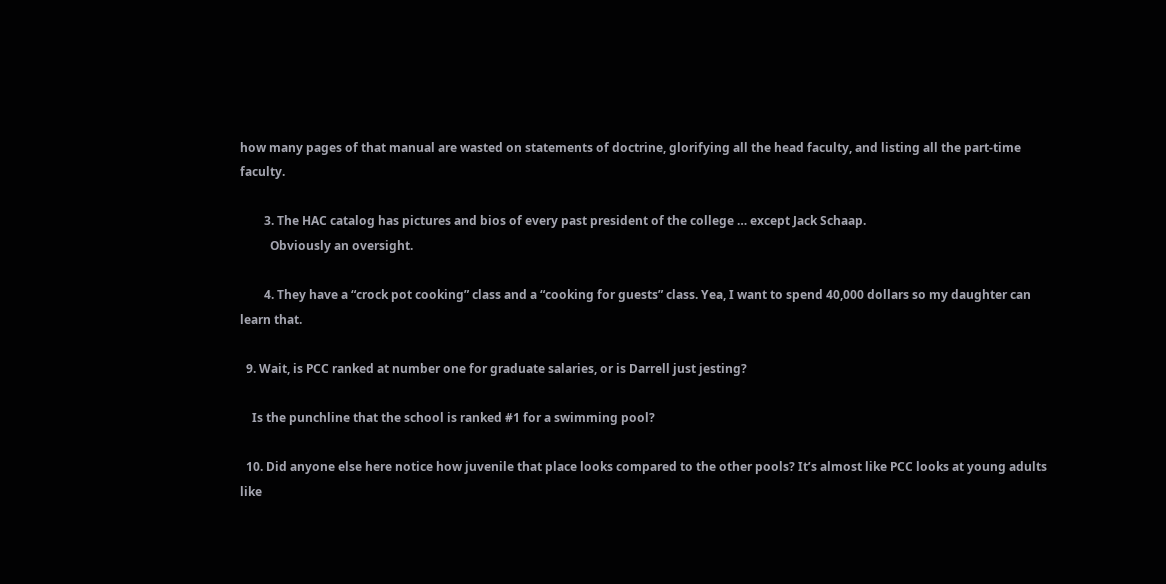how many pages of that manual are wasted on statements of doctrine, glorifying all the head faculty, and listing all the part-time faculty.

        3. The HAC catalog has pictures and bios of every past president of the college … except Jack Schaap.
          Obviously an oversight.

        4. They have a “crock pot cooking” class and a “cooking for guests” class. Yea, I want to spend 40,000 dollars so my daughter can learn that.

  9. Wait, is PCC ranked at number one for graduate salaries, or is Darrell just jesting?

    Is the punchline that the school is ranked #1 for a swimming pool?

  10. Did anyone else here notice how juvenile that place looks compared to the other pools? It’s almost like PCC looks at young adults like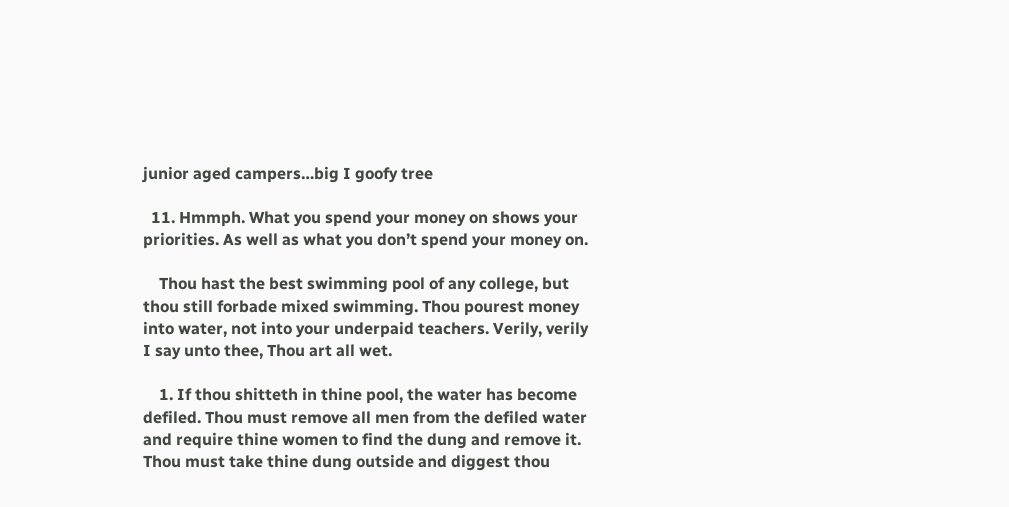junior aged campers…big I goofy tree

  11. Hmmph. What you spend your money on shows your priorities. As well as what you don’t spend your money on.

    Thou hast the best swimming pool of any college, but thou still forbade mixed swimming. Thou pourest money into water, not into your underpaid teachers. Verily, verily I say unto thee, Thou art all wet.

    1. If thou shitteth in thine pool, the water has become defiled. Thou must remove all men from the defiled water and require thine women to find the dung and remove it. Thou must take thine dung outside and diggest thou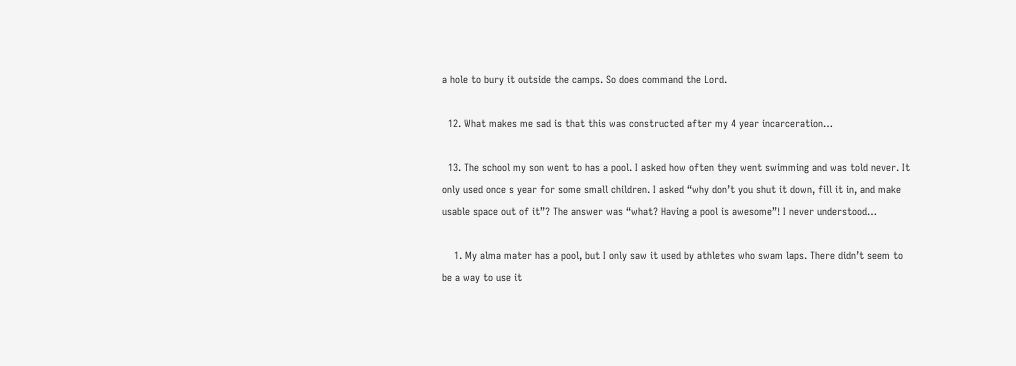a hole to bury it outside the camps. So does command the Lord.

  12. What makes me sad is that this was constructed after my 4 year incarceration…

  13. The school my son went to has a pool. I asked how often they went swimming and was told never. It only used once s year for some small children. I asked “why don’t you shut it down, fill it in, and make usable space out of it”? The answer was “what? Having a pool is awesome”! I never understood…

    1. My alma mater has a pool, but I only saw it used by athletes who swam laps. There didn’t seem to be a way to use it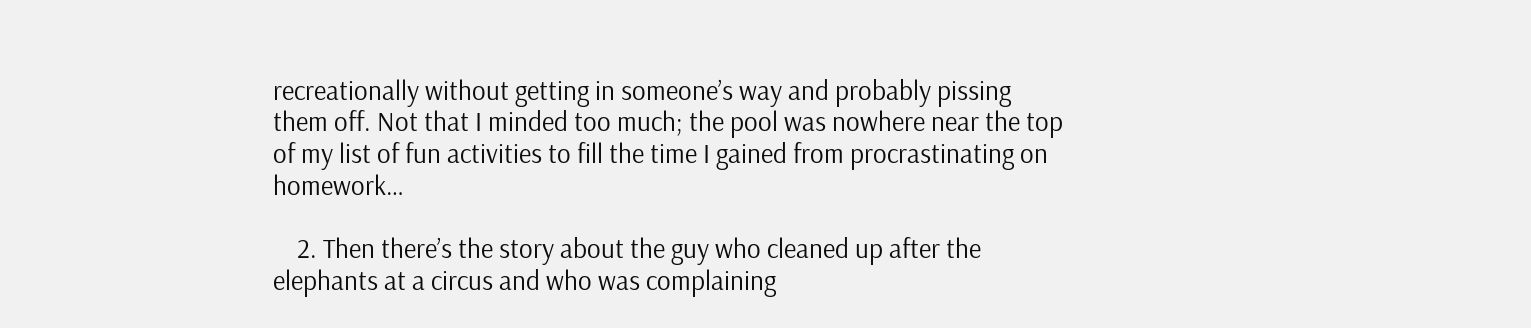recreationally without getting in someone’s way and probably pissing them off. Not that I minded too much; the pool was nowhere near the top of my list of fun activities to fill the time I gained from procrastinating on homework…

    2. Then there’s the story about the guy who cleaned up after the elephants at a circus and who was complaining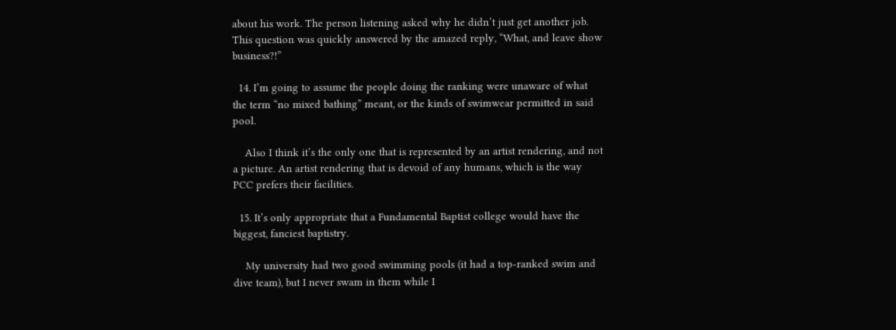about his work. The person listening asked why he didn’t just get another job. This question was quickly answered by the amazed reply, “What, and leave show business?!”

  14. I’m going to assume the people doing the ranking were unaware of what the term “no mixed bathing” meant, or the kinds of swimwear permitted in said pool.

    Also I think it’s the only one that is represented by an artist rendering, and not a picture. An artist rendering that is devoid of any humans, which is the way PCC prefers their facilities.

  15. It’s only appropriate that a Fundamental Baptist college would have the biggest, fanciest baptistry.

    My university had two good swimming pools (it had a top-ranked swim and dive team), but I never swam in them while I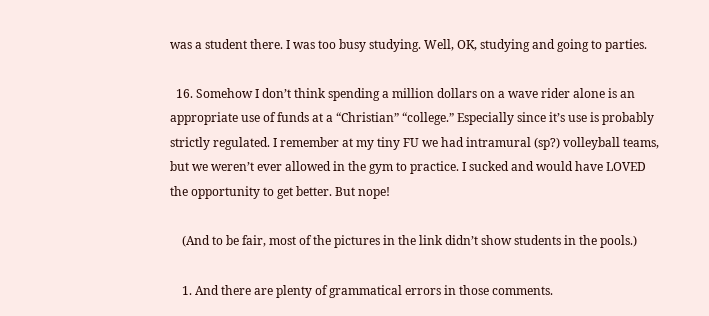was a student there. I was too busy studying. Well, OK, studying and going to parties.

  16. Somehow I don’t think spending a million dollars on a wave rider alone is an appropriate use of funds at a “Christian” “college.” Especially since it’s use is probably strictly regulated. I remember at my tiny FU we had intramural (sp?) volleyball teams, but we weren’t ever allowed in the gym to practice. I sucked and would have LOVED the opportunity to get better. But nope!

    (And to be fair, most of the pictures in the link didn’t show students in the pools.)

    1. And there are plenty of grammatical errors in those comments.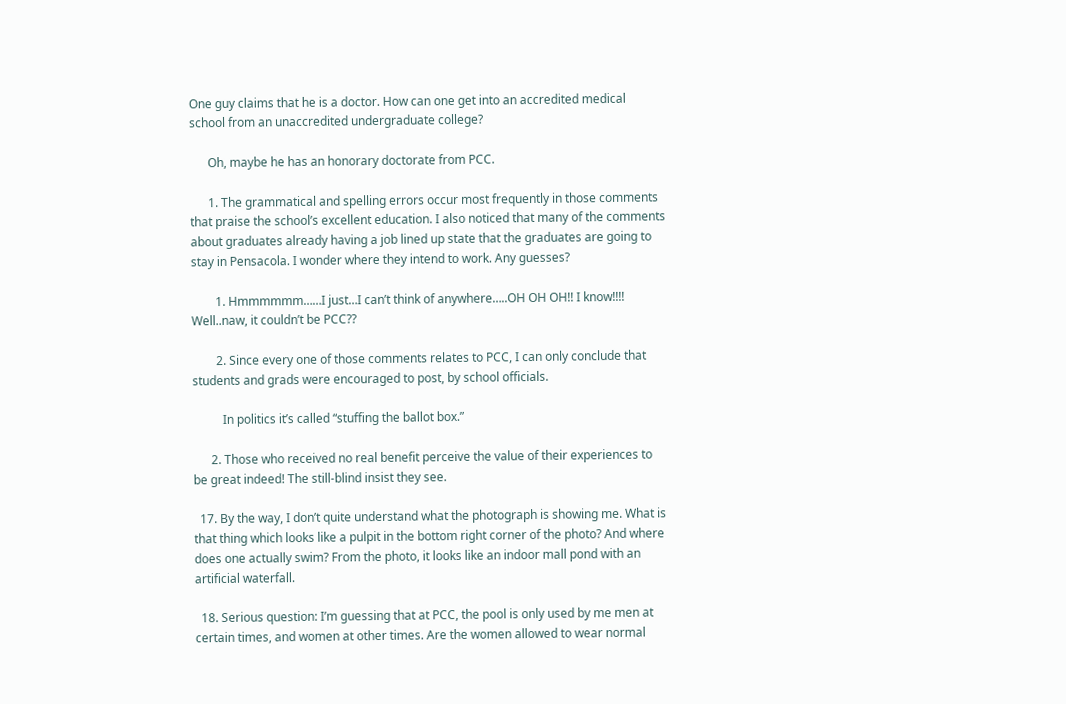One guy claims that he is a doctor. How can one get into an accredited medical school from an unaccredited undergraduate college?

      Oh, maybe he has an honorary doctorate from PCC.

      1. The grammatical and spelling errors occur most frequently in those comments that praise the school’s excellent education. I also noticed that many of the comments about graduates already having a job lined up state that the graduates are going to stay in Pensacola. I wonder where they intend to work. Any guesses?

        1. Hmmmmmm……I just…I can’t think of anywhere…..OH OH OH!! I know!!!! Well..naw, it couldn’t be PCC??

        2. Since every one of those comments relates to PCC, I can only conclude that students and grads were encouraged to post, by school officials.

          In politics it’s called “stuffing the ballot box.”

      2. Those who received no real benefit perceive the value of their experiences to be great indeed! The still-blind insist they see.

  17. By the way, I don’t quite understand what the photograph is showing me. What is that thing which looks like a pulpit in the bottom right corner of the photo? And where does one actually swim? From the photo, it looks like an indoor mall pond with an artificial waterfall.

  18. Serious question: I’m guessing that at PCC, the pool is only used by me men at certain times, and women at other times. Are the women allowed to wear normal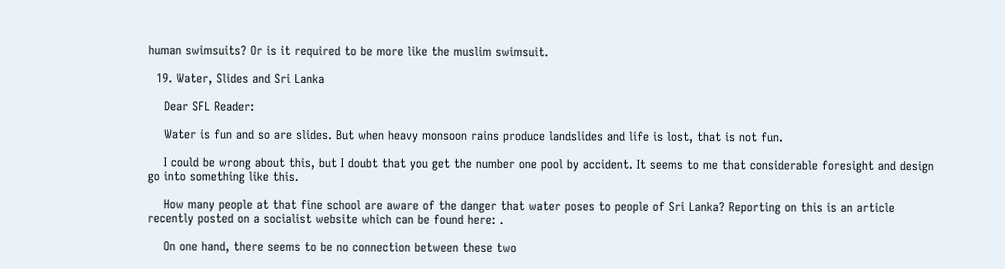human swimsuits? Or is it required to be more like the muslim swimsuit.

  19. Water, Slides and Sri Lanka

    Dear SFL Reader:

    Water is fun and so are slides. But when heavy monsoon rains produce landslides and life is lost, that is not fun.

    I could be wrong about this, but I doubt that you get the number one pool by accident. It seems to me that considerable foresight and design go into something like this.

    How many people at that fine school are aware of the danger that water poses to people of Sri Lanka? Reporting on this is an article recently posted on a socialist website which can be found here: .

    On one hand, there seems to be no connection between these two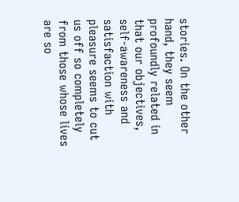stories. On the other hand, they seem profoundly related in that our objectives, self-awareness and satisfaction with pleasure seems to cut us off so completely from those whose lives are so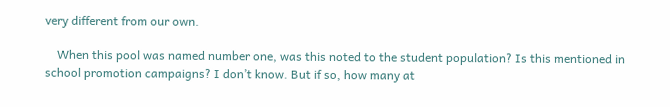very different from our own.

    When this pool was named number one, was this noted to the student population? Is this mentioned in school promotion campaigns? I don’t know. But if so, how many at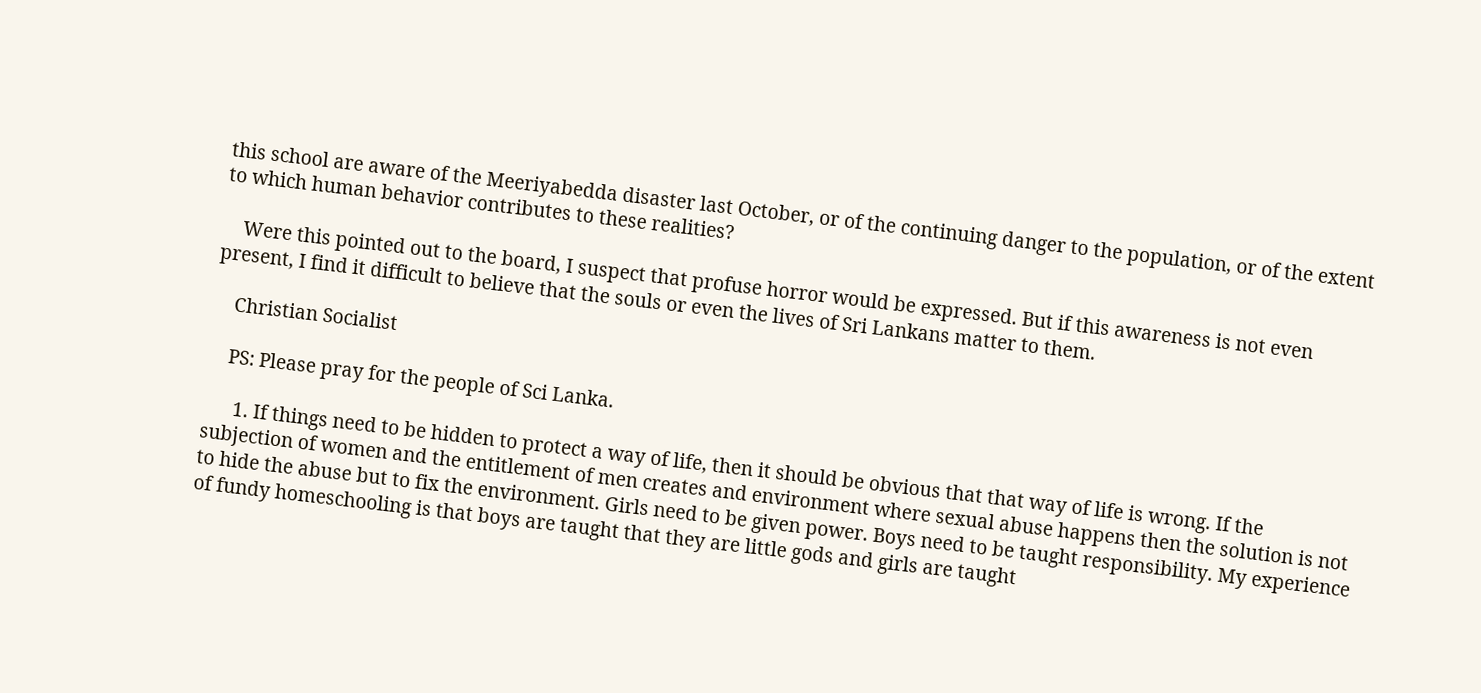this school are aware of the Meeriyabedda disaster last October, or of the continuing danger to the population, or of the extent to which human behavior contributes to these realities?

    Were this pointed out to the board, I suspect that profuse horror would be expressed. But if this awareness is not even present, I find it difficult to believe that the souls or even the lives of Sri Lankans matter to them.

    Christian Socialist

    PS: Please pray for the people of Sci Lanka.

      1. If things need to be hidden to protect a way of life, then it should be obvious that that way of life is wrong. If the subjection of women and the entitlement of men creates and environment where sexual abuse happens then the solution is not to hide the abuse but to fix the environment. Girls need to be given power. Boys need to be taught responsibility. My experience of fundy homeschooling is that boys are taught that they are little gods and girls are taught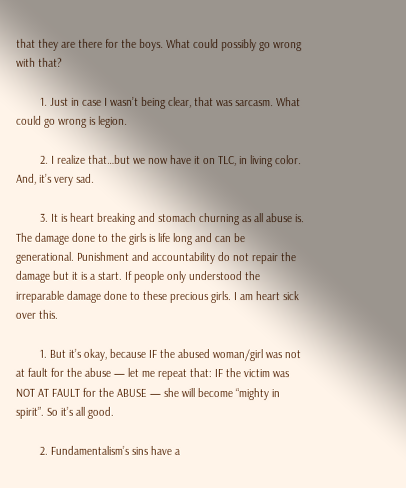that they are there for the boys. What could possibly go wrong with that?

        1. Just in case I wasn’t being clear, that was sarcasm. What could go wrong is legion.

        2. I realize that…but we now have it on TLC, in living color. And, it’s very sad.

        3. It is heart breaking and stomach churning as all abuse is. The damage done to the girls is life long and can be generational. Punishment and accountability do not repair the damage but it is a start. If people only understood the irreparable damage done to these precious girls. I am heart sick over this.

        1. But it’s okay, because IF the abused woman/girl was not at fault for the abuse — let me repeat that: IF the victim was NOT AT FAULT for the ABUSE — she will become “mighty in spirit”. So it’s all good.

        2. Fundamentalism’s sins have a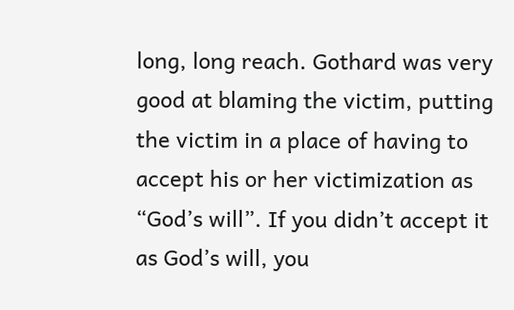long, long reach. Gothard was very good at blaming the victim, putting the victim in a place of having to accept his or her victimization as “God’s will”. If you didn’t accept it as God’s will, you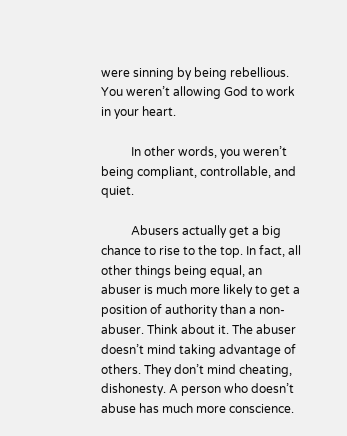were sinning by being rebellious. You weren’t allowing God to work in your heart.

          In other words, you weren’t being compliant, controllable, and quiet.

          Abusers actually get a big chance to rise to the top. In fact, all other things being equal, an abuser is much more likely to get a position of authority than a non-abuser. Think about it. The abuser doesn’t mind taking advantage of others. They don’t mind cheating, dishonesty. A person who doesn’t abuse has much more conscience.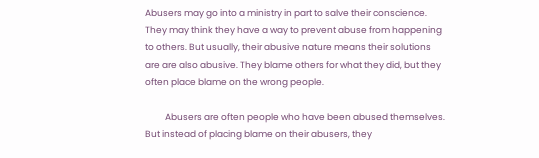Abusers may go into a ministry in part to salve their conscience. They may think they have a way to prevent abuse from happening to others. But usually, their abusive nature means their solutions are are also abusive. They blame others for what they did, but they often place blame on the wrong people.

          Abusers are often people who have been abused themselves. But instead of placing blame on their abusers, they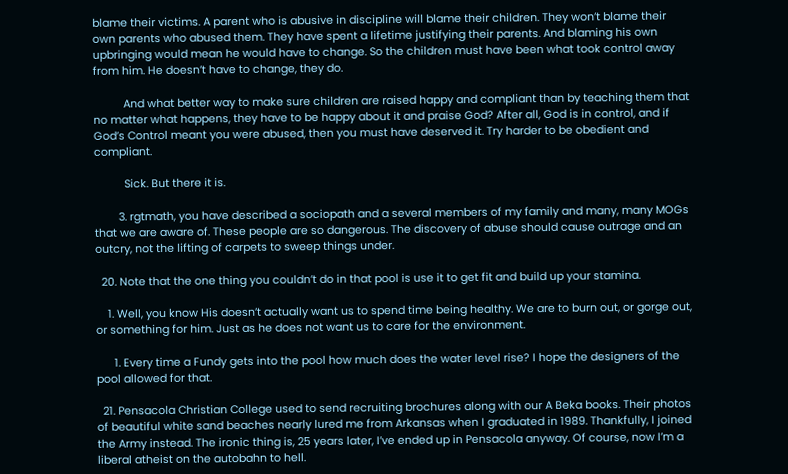blame their victims. A parent who is abusive in discipline will blame their children. They won’t blame their own parents who abused them. They have spent a lifetime justifying their parents. And blaming his own upbringing would mean he would have to change. So the children must have been what took control away from him. He doesn’t have to change, they do.

          And what better way to make sure children are raised happy and compliant than by teaching them that no matter what happens, they have to be happy about it and praise God? After all, God is in control, and if God’s Control meant you were abused, then you must have deserved it. Try harder to be obedient and compliant.

          Sick. But there it is.

        3. rgtmath, you have described a sociopath and a several members of my family and many, many MOGs that we are aware of. These people are so dangerous. The discovery of abuse should cause outrage and an outcry, not the lifting of carpets to sweep things under.

  20. Note that the one thing you couldn’t do in that pool is use it to get fit and build up your stamina.

    1. Well, you know His doesn’t actually want us to spend time being healthy. We are to burn out, or gorge out, or something for him. Just as he does not want us to care for the environment.

      1. Every time a Fundy gets into the pool how much does the water level rise? I hope the designers of the pool allowed for that.

  21. Pensacola Christian College used to send recruiting brochures along with our A Beka books. Their photos of beautiful white sand beaches nearly lured me from Arkansas when I graduated in 1989. Thankfully, I joined the Army instead. The ironic thing is, 25 years later, I’ve ended up in Pensacola anyway. Of course, now I’m a liberal atheist on the autobahn to hell.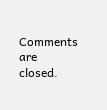Comments are closed.